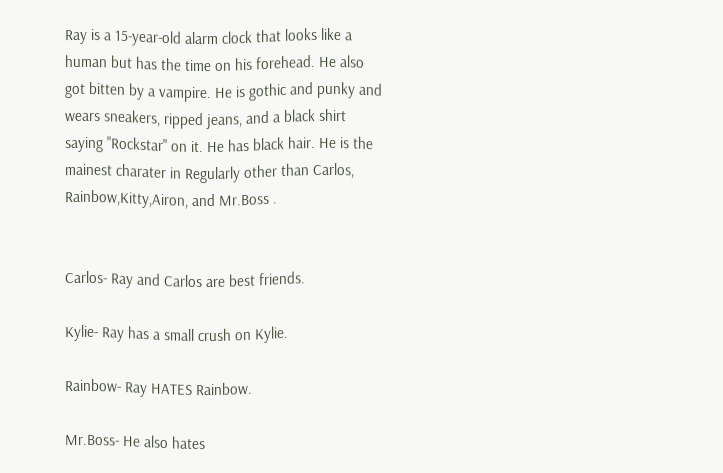Ray is a 15-year-old alarm clock that looks like a human but has the time on his forehead. He also got bitten by a vampire. He is gothic and punky and wears sneakers, ripped jeans, and a black shirt saying "Rockstar" on it. He has black hair. He is the mainest charater in Regularly other than Carlos, Rainbow,Kitty,Airon, and Mr.Boss .


Carlos- Ray and Carlos are best friends.

Kylie- Ray has a small crush on Kylie.

Rainbow- Ray HATES Rainbow.

Mr.Boss- He also hates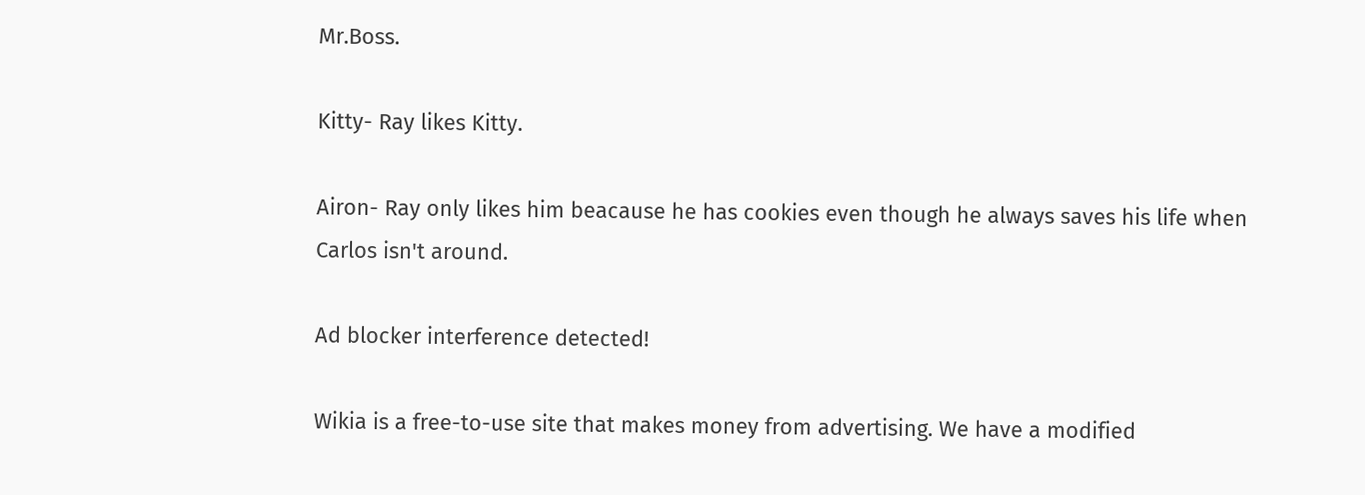Mr.Boss.

Kitty- Ray likes Kitty.

Airon- Ray only likes him beacause he has cookies even though he always saves his life when Carlos isn't around.

Ad blocker interference detected!

Wikia is a free-to-use site that makes money from advertising. We have a modified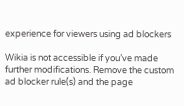experience for viewers using ad blockers

Wikia is not accessible if you’ve made further modifications. Remove the custom ad blocker rule(s) and the page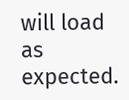will load as expected.